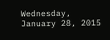Wednesday, January 28, 2015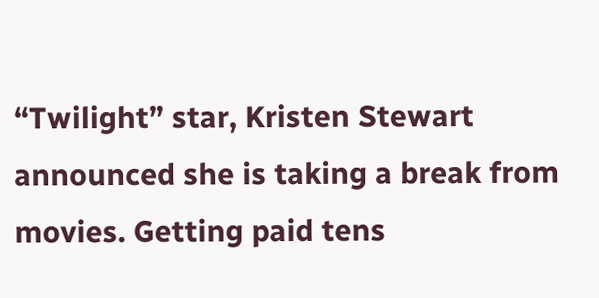“Twilight” star, Kristen Stewart announced she is taking a break from movies. Getting paid tens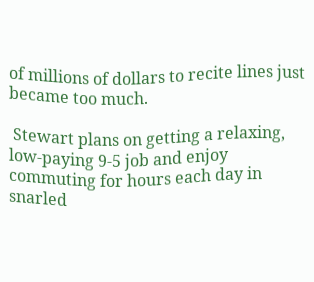of millions of dollars to recite lines just became too much.

 Stewart plans on getting a relaxing, low-paying 9-5 job and enjoy commuting for hours each day in snarled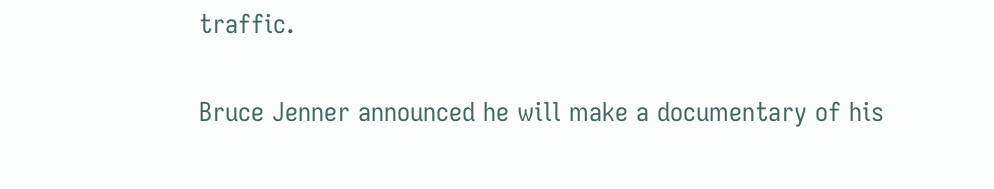traffic.

Bruce Jenner announced he will make a documentary of his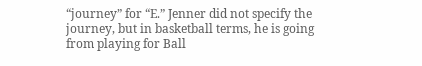“journey” for “E.” Jenner did not specify the journey, but in basketball terms, he is going from playing for Ball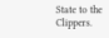State to the Clippers.